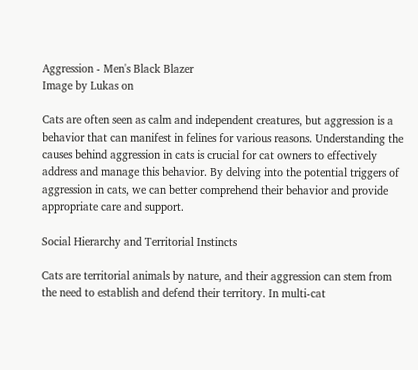Aggression - Men's Black Blazer
Image by Lukas on

Cats are often seen as calm and independent creatures, but aggression is a behavior that can manifest in felines for various reasons. Understanding the causes behind aggression in cats is crucial for cat owners to effectively address and manage this behavior. By delving into the potential triggers of aggression in cats, we can better comprehend their behavior and provide appropriate care and support.

Social Hierarchy and Territorial Instincts

Cats are territorial animals by nature, and their aggression can stem from the need to establish and defend their territory. In multi-cat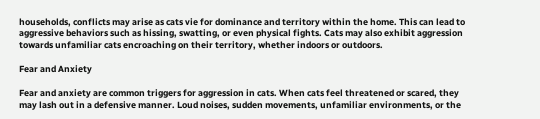households, conflicts may arise as cats vie for dominance and territory within the home. This can lead to aggressive behaviors such as hissing, swatting, or even physical fights. Cats may also exhibit aggression towards unfamiliar cats encroaching on their territory, whether indoors or outdoors.

Fear and Anxiety

Fear and anxiety are common triggers for aggression in cats. When cats feel threatened or scared, they may lash out in a defensive manner. Loud noises, sudden movements, unfamiliar environments, or the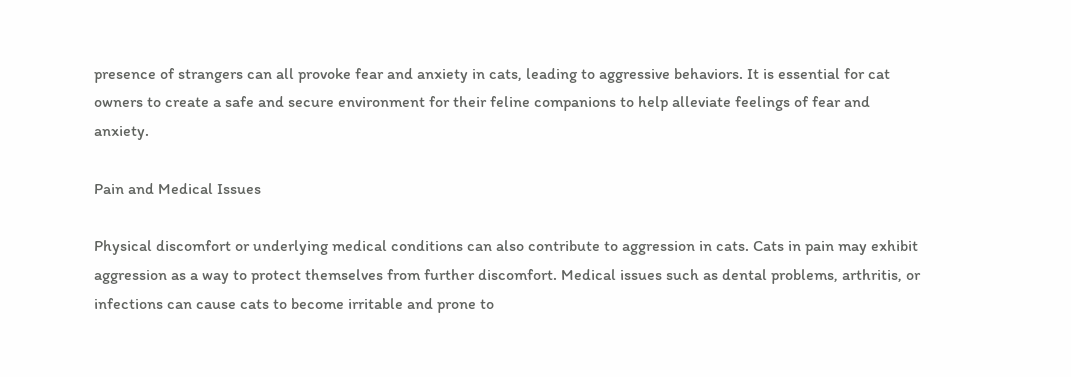presence of strangers can all provoke fear and anxiety in cats, leading to aggressive behaviors. It is essential for cat owners to create a safe and secure environment for their feline companions to help alleviate feelings of fear and anxiety.

Pain and Medical Issues

Physical discomfort or underlying medical conditions can also contribute to aggression in cats. Cats in pain may exhibit aggression as a way to protect themselves from further discomfort. Medical issues such as dental problems, arthritis, or infections can cause cats to become irritable and prone to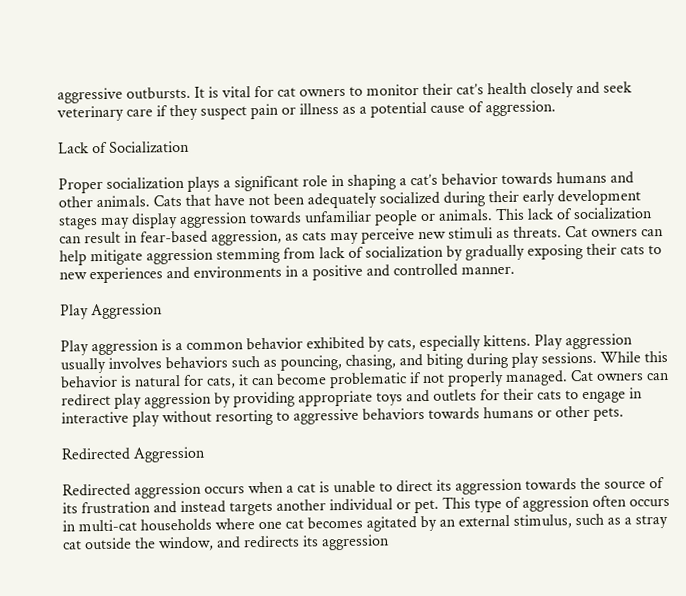aggressive outbursts. It is vital for cat owners to monitor their cat’s health closely and seek veterinary care if they suspect pain or illness as a potential cause of aggression.

Lack of Socialization

Proper socialization plays a significant role in shaping a cat’s behavior towards humans and other animals. Cats that have not been adequately socialized during their early development stages may display aggression towards unfamiliar people or animals. This lack of socialization can result in fear-based aggression, as cats may perceive new stimuli as threats. Cat owners can help mitigate aggression stemming from lack of socialization by gradually exposing their cats to new experiences and environments in a positive and controlled manner.

Play Aggression

Play aggression is a common behavior exhibited by cats, especially kittens. Play aggression usually involves behaviors such as pouncing, chasing, and biting during play sessions. While this behavior is natural for cats, it can become problematic if not properly managed. Cat owners can redirect play aggression by providing appropriate toys and outlets for their cats to engage in interactive play without resorting to aggressive behaviors towards humans or other pets.

Redirected Aggression

Redirected aggression occurs when a cat is unable to direct its aggression towards the source of its frustration and instead targets another individual or pet. This type of aggression often occurs in multi-cat households where one cat becomes agitated by an external stimulus, such as a stray cat outside the window, and redirects its aggression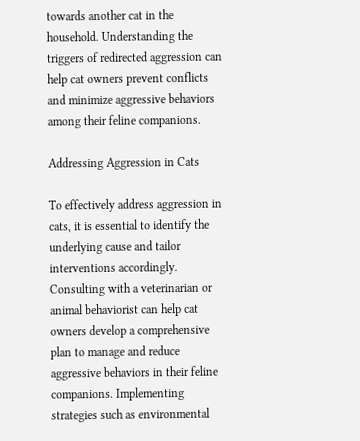towards another cat in the household. Understanding the triggers of redirected aggression can help cat owners prevent conflicts and minimize aggressive behaviors among their feline companions.

Addressing Aggression in Cats

To effectively address aggression in cats, it is essential to identify the underlying cause and tailor interventions accordingly. Consulting with a veterinarian or animal behaviorist can help cat owners develop a comprehensive plan to manage and reduce aggressive behaviors in their feline companions. Implementing strategies such as environmental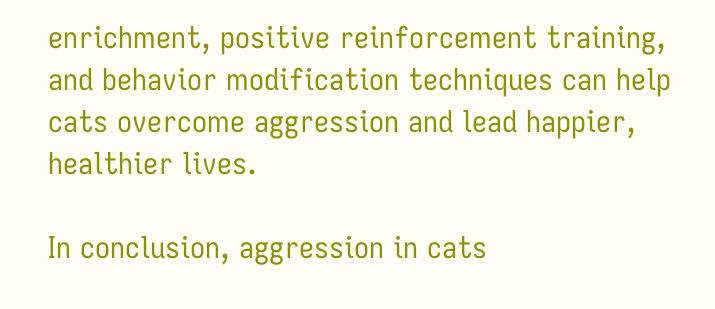enrichment, positive reinforcement training, and behavior modification techniques can help cats overcome aggression and lead happier, healthier lives.

In conclusion, aggression in cats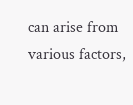can arise from various factors,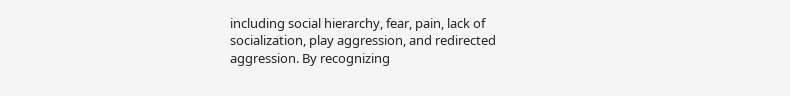including social hierarchy, fear, pain, lack of socialization, play aggression, and redirected aggression. By recognizing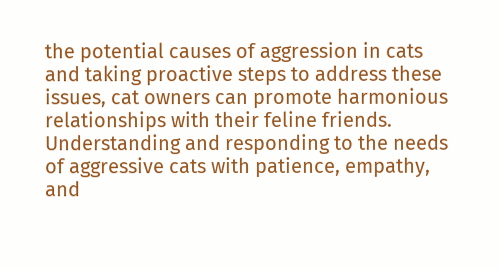the potential causes of aggression in cats and taking proactive steps to address these issues, cat owners can promote harmonious relationships with their feline friends. Understanding and responding to the needs of aggressive cats with patience, empathy, and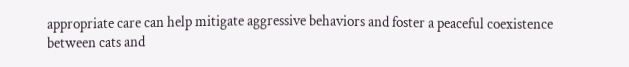appropriate care can help mitigate aggressive behaviors and foster a peaceful coexistence between cats and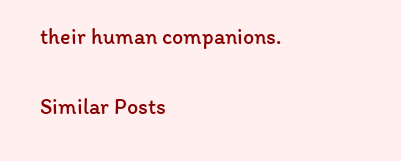their human companions.

Similar Posts